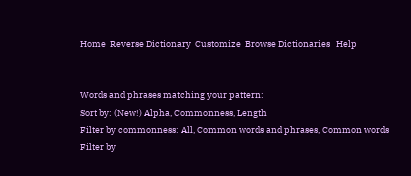Home  Reverse Dictionary  Customize  Browse Dictionaries   Help


Words and phrases matching your pattern:
Sort by: (New!) Alpha, Commonness, Length
Filter by commonness: All, Common words and phrases, Common words
Filter by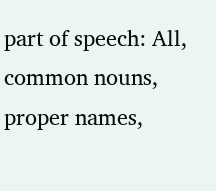part of speech: All, common nouns, proper names,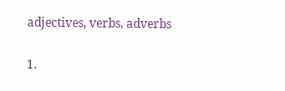adjectives, verbs, adverbs

1.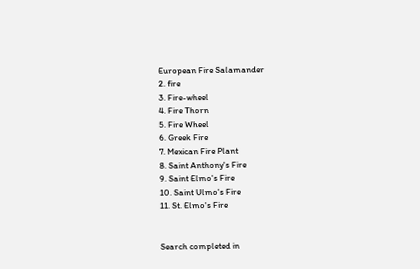European Fire Salamander
2. fire
3. Fire-wheel
4. Fire Thorn
5. Fire Wheel
6. Greek Fire
7. Mexican Fire Plant
8. Saint Anthony's Fire
9. Saint Elmo's Fire
10. Saint Ulmo's Fire
11. St. Elmo's Fire


Search completed in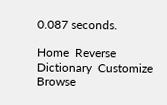0.087 seconds.

Home  Reverse Dictionary  Customize  Browse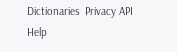Dictionaries  Privacy API    Help